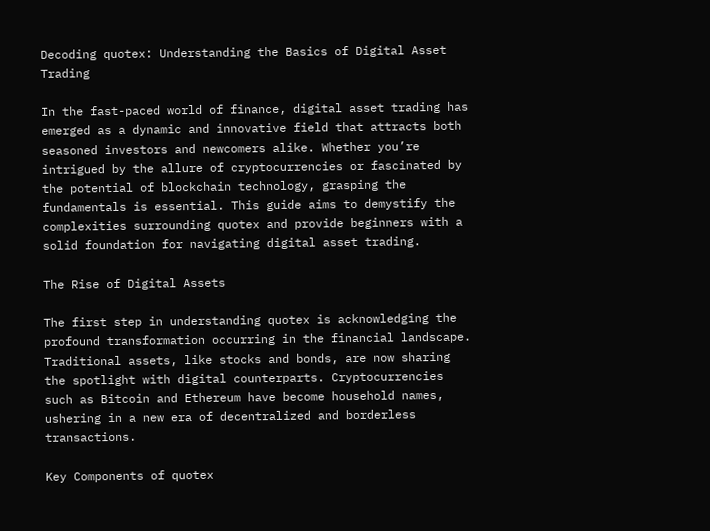Decoding quotex: Understanding the Basics of Digital Asset Trading

In the fast-paced world of finance, digital asset trading has emerged as a dynamic and innovative field that attracts both seasoned investors and newcomers alike. Whether you’re intrigued by the allure of cryptocurrencies or fascinated by the potential of blockchain technology, grasping the fundamentals is essential. This guide aims to demystify the complexities surrounding quotex and provide beginners with a solid foundation for navigating digital asset trading.

The Rise of Digital Assets

The first step in understanding quotex is acknowledging the profound transformation occurring in the financial landscape. Traditional assets, like stocks and bonds, are now sharing the spotlight with digital counterparts. Cryptocurrencies such as Bitcoin and Ethereum have become household names, ushering in a new era of decentralized and borderless transactions.

Key Components of quotex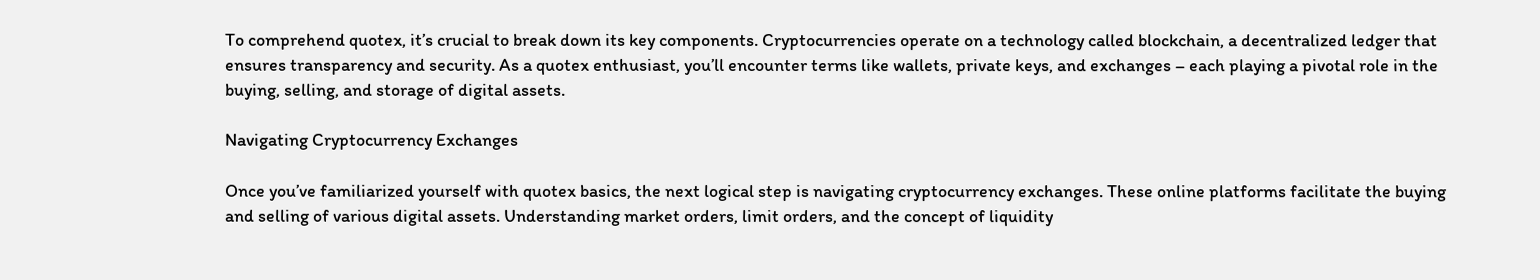To comprehend quotex, it’s crucial to break down its key components. Cryptocurrencies operate on a technology called blockchain, a decentralized ledger that ensures transparency and security. As a quotex enthusiast, you’ll encounter terms like wallets, private keys, and exchanges – each playing a pivotal role in the buying, selling, and storage of digital assets.

Navigating Cryptocurrency Exchanges

Once you’ve familiarized yourself with quotex basics, the next logical step is navigating cryptocurrency exchanges. These online platforms facilitate the buying and selling of various digital assets. Understanding market orders, limit orders, and the concept of liquidity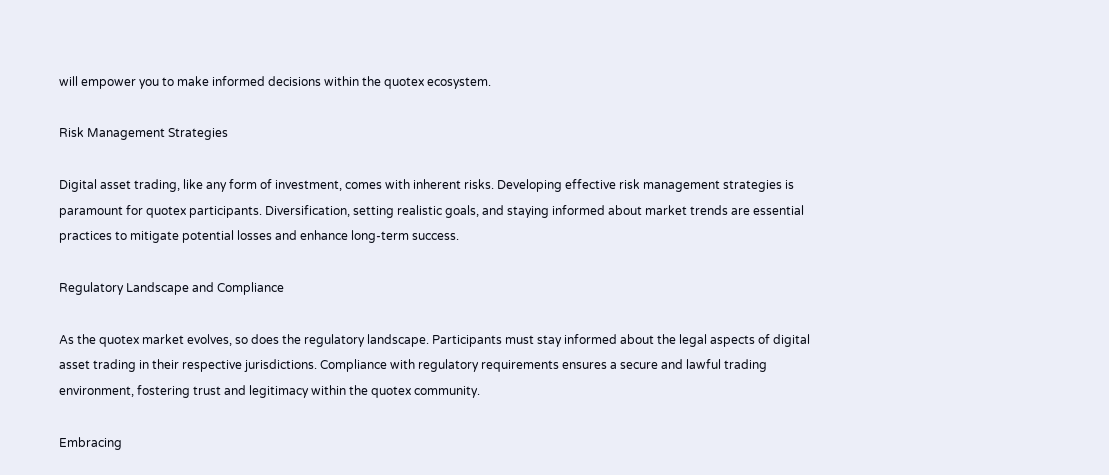will empower you to make informed decisions within the quotex ecosystem.

Risk Management Strategies

Digital asset trading, like any form of investment, comes with inherent risks. Developing effective risk management strategies is paramount for quotex participants. Diversification, setting realistic goals, and staying informed about market trends are essential practices to mitigate potential losses and enhance long-term success.

Regulatory Landscape and Compliance

As the quotex market evolves, so does the regulatory landscape. Participants must stay informed about the legal aspects of digital asset trading in their respective jurisdictions. Compliance with regulatory requirements ensures a secure and lawful trading environment, fostering trust and legitimacy within the quotex community.

Embracing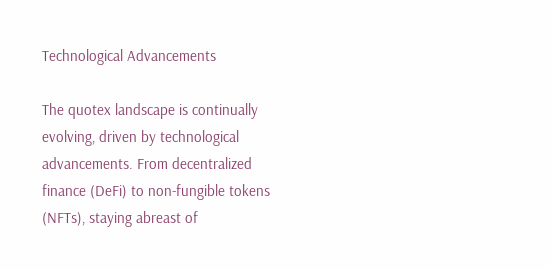Technological Advancements

The quotex landscape is continually evolving, driven by technological advancements. From decentralized finance (DeFi) to non-fungible tokens (NFTs), staying abreast of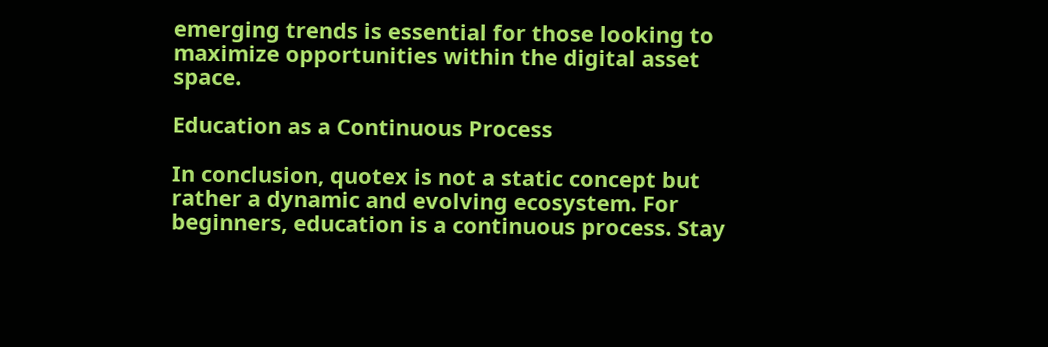emerging trends is essential for those looking to maximize opportunities within the digital asset space.

Education as a Continuous Process

In conclusion, quotex is not a static concept but rather a dynamic and evolving ecosystem. For beginners, education is a continuous process. Stay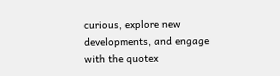curious, explore new developments, and engage with the quotex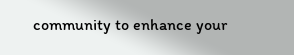community to enhance your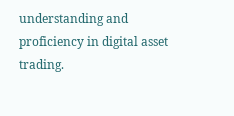understanding and proficiency in digital asset trading.